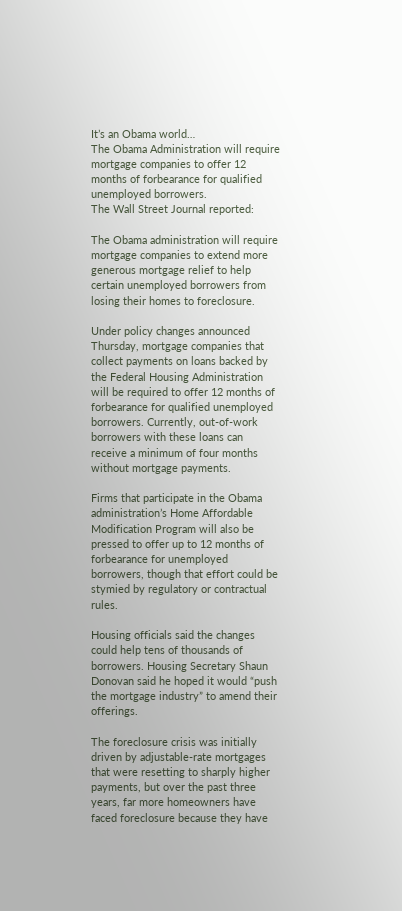It’s an Obama world…
The Obama Administration will require mortgage companies to offer 12 months of forbearance for qualified unemployed borrowers.
The Wall Street Journal reported:

The Obama administration will require mortgage companies to extend more generous mortgage relief to help certain unemployed borrowers from losing their homes to foreclosure.

Under policy changes announced Thursday, mortgage companies that collect payments on loans backed by the Federal Housing Administration will be required to offer 12 months of forbearance for qualified unemployed borrowers. Currently, out-of-work borrowers with these loans can receive a minimum of four months without mortgage payments.

Firms that participate in the Obama administration’s Home Affordable Modification Program will also be pressed to offer up to 12 months of forbearance for unemployed borrowers, though that effort could be stymied by regulatory or contractual rules.

Housing officials said the changes could help tens of thousands of borrowers. Housing Secretary Shaun Donovan said he hoped it would “push the mortgage industry” to amend their offerings.

The foreclosure crisis was initially driven by adjustable-rate mortgages that were resetting to sharply higher payments, but over the past three years, far more homeowners have faced foreclosure because they have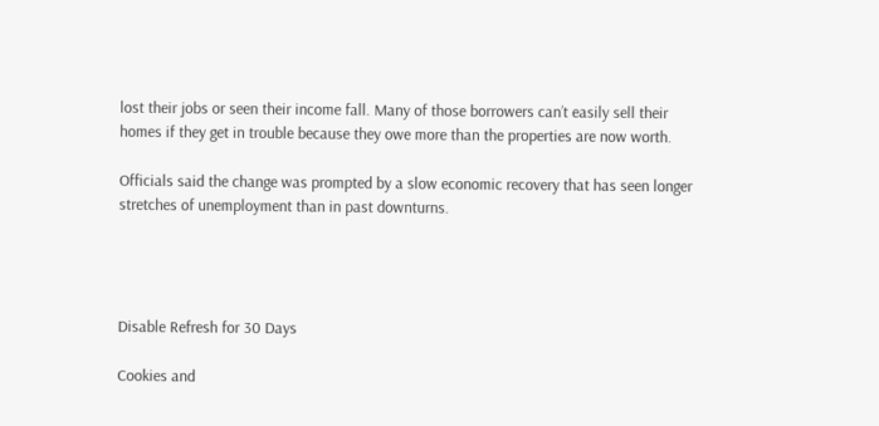lost their jobs or seen their income fall. Many of those borrowers can’t easily sell their homes if they get in trouble because they owe more than the properties are now worth.

Officials said the change was prompted by a slow economic recovery that has seen longer stretches of unemployment than in past downturns.




Disable Refresh for 30 Days

Cookies and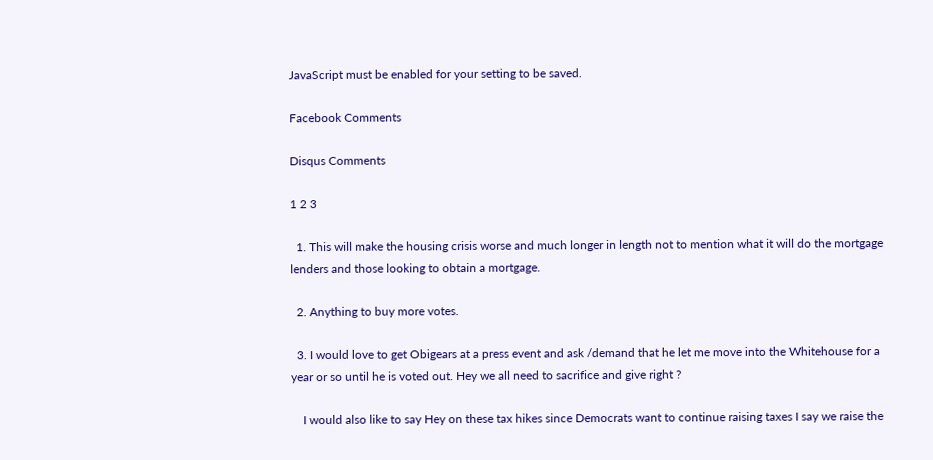JavaScript must be enabled for your setting to be saved.

Facebook Comments

Disqus Comments

1 2 3

  1. This will make the housing crisis worse and much longer in length not to mention what it will do the mortgage lenders and those looking to obtain a mortgage.

  2. Anything to buy more votes.

  3. I would love to get Obigears at a press event and ask /demand that he let me move into the Whitehouse for a year or so until he is voted out. Hey we all need to sacrifice and give right ?

    I would also like to say Hey on these tax hikes since Democrats want to continue raising taxes I say we raise the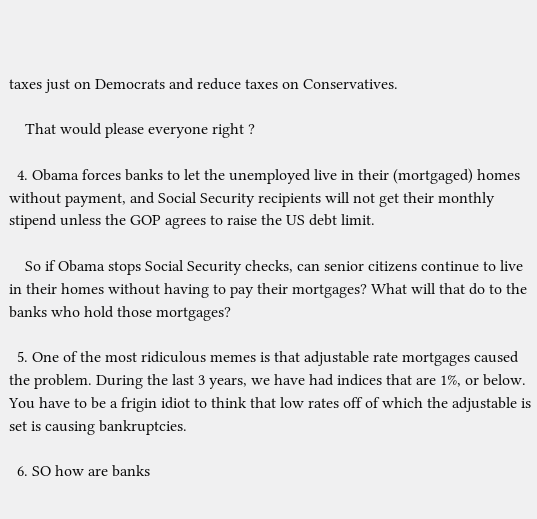taxes just on Democrats and reduce taxes on Conservatives.

    That would please everyone right ?

  4. Obama forces banks to let the unemployed live in their (mortgaged) homes without payment, and Social Security recipients will not get their monthly stipend unless the GOP agrees to raise the US debt limit.

    So if Obama stops Social Security checks, can senior citizens continue to live in their homes without having to pay their mortgages? What will that do to the banks who hold those mortgages?

  5. One of the most ridiculous memes is that adjustable rate mortgages caused the problem. During the last 3 years, we have had indices that are 1%, or below. You have to be a frigin idiot to think that low rates off of which the adjustable is set is causing bankruptcies.

  6. SO how are banks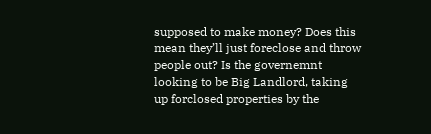supposed to make money? Does this mean they’ll just foreclose and throw people out? Is the governemnt looking to be Big Landlord, taking up forclosed properties by the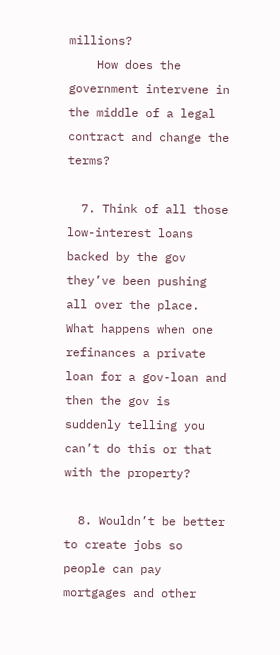millions?
    How does the government intervene in the middle of a legal contract and change the terms?

  7. Think of all those low-interest loans backed by the gov they’ve been pushing all over the place. What happens when one refinances a private loan for a gov-loan and then the gov is suddenly telling you can’t do this or that with the property?

  8. Wouldn’t be better to create jobs so people can pay mortgages and other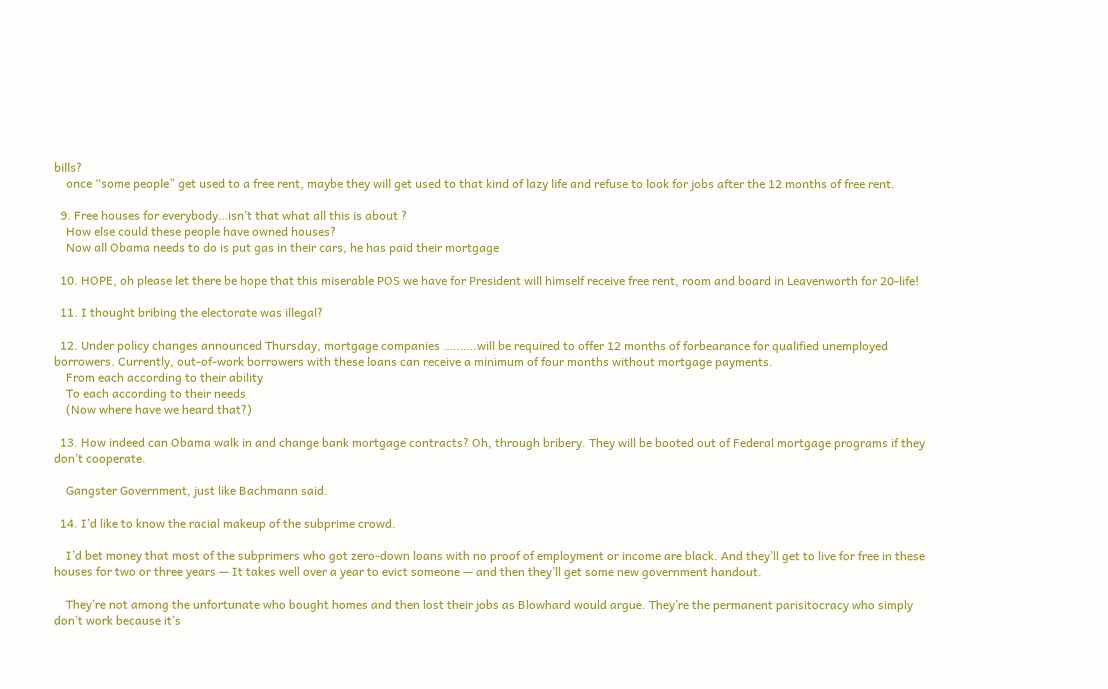bills?
    once “some people” get used to a free rent, maybe they will get used to that kind of lazy life and refuse to look for jobs after the 12 months of free rent.

  9. Free houses for everybody…isn’t that what all this is about ?
    How else could these people have owned houses?
    Now all Obama needs to do is put gas in their cars, he has paid their mortgage

  10. HOPE, oh please let there be hope that this miserable POS we have for President will himself receive free rent, room and board in Leavenworth for 20-life!

  11. I thought bribing the electorate was illegal?

  12. Under policy changes announced Thursday, mortgage companies ……….will be required to offer 12 months of forbearance for qualified unemployed borrowers. Currently, out-of-work borrowers with these loans can receive a minimum of four months without mortgage payments.
    From each according to their ability
    To each according to their needs
    (Now where have we heard that?)

  13. How indeed can Obama walk in and change bank mortgage contracts? Oh, through bribery. They will be booted out of Federal mortgage programs if they don’t cooperate.

    Gangster Government, just like Bachmann said.

  14. I’d like to know the racial makeup of the subprime crowd.

    I’d bet money that most of the subprimers who got zero-down loans with no proof of employment or income are black. And they’ll get to live for free in these houses for two or three years — It takes well over a year to evict someone — and then they’ll get some new government handout.

    They’re not among the unfortunate who bought homes and then lost their jobs as Blowhard would argue. They’re the permanent parisitocracy who simply don’t work because it’s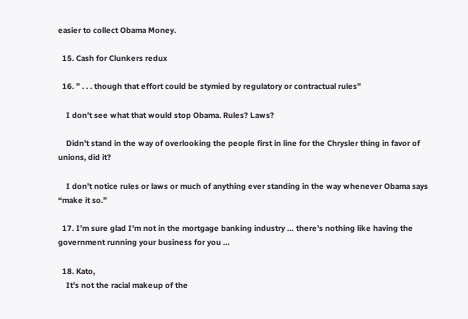easier to collect Obama Money.

  15. Cash for Clunkers redux

  16. ” . . . though that effort could be stymied by regulatory or contractual rules”

    I don’t see what that would stop Obama. Rules? Laws?

    Didn’t stand in the way of overlooking the people first in line for the Chrysler thing in favor of unions, did it?

    I don’t notice rules or laws or much of anything ever standing in the way whenever Obama says “make it so.”

  17. I’m sure glad I’m not in the mortgage banking industry … there’s nothing like having the government running your business for you …

  18. Kato,
    It’s not the racial makeup of the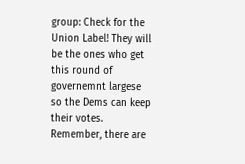group: Check for the Union Label! They will be the ones who get this round of governemnt largese so the Dems can keep their votes. Remember, there are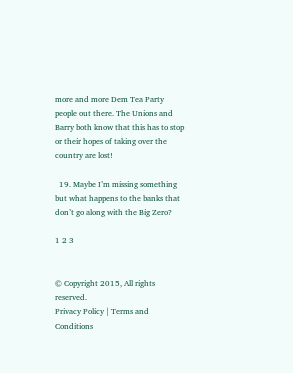more and more Dem Tea Party people out there. The Unions and Barry both know that this has to stop or their hopes of taking over the country are lost!

  19. Maybe I’m missing something but what happens to the banks that don’t go along with the Big Zero?

1 2 3


© Copyright 2015, All rights reserved.
Privacy Policy | Terms and Conditions